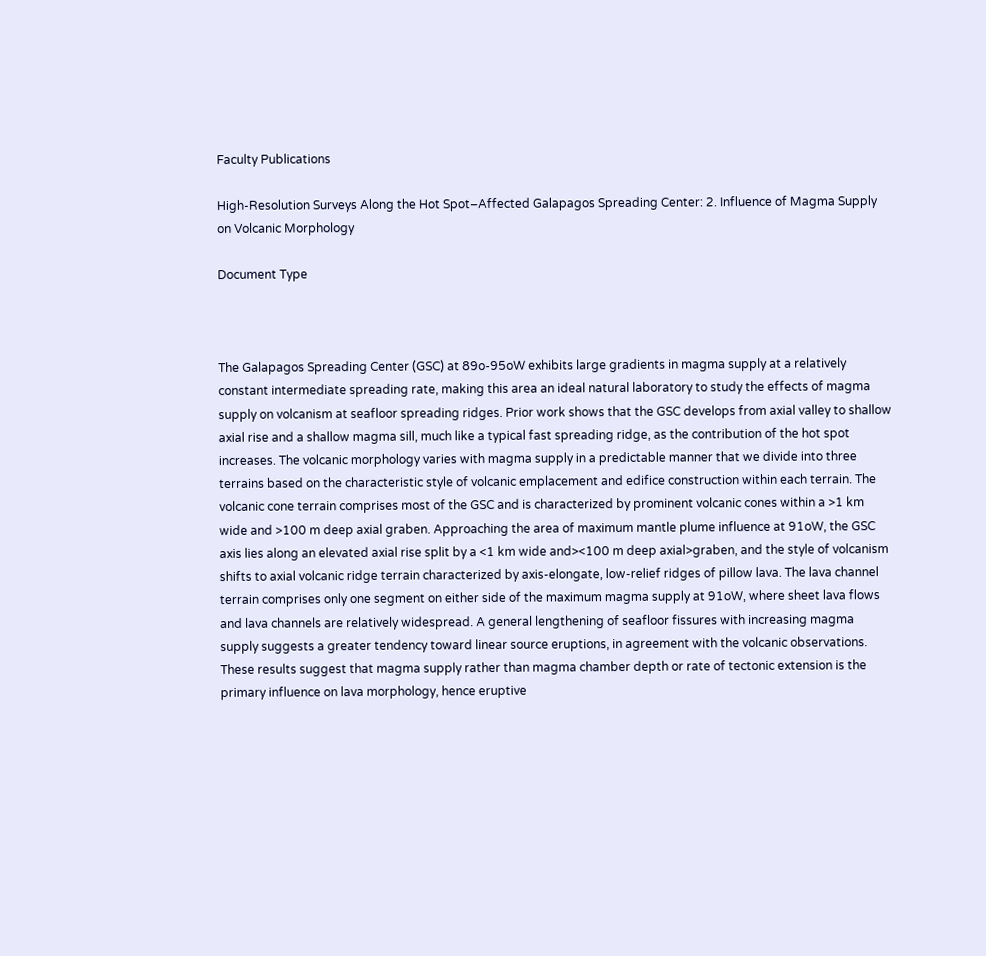Faculty Publications

High-Resolution Surveys Along the Hot Spot–Affected Galapagos Spreading Center: 2. Influence of Magma Supply on Volcanic Morphology

Document Type



The Galapagos Spreading Center (GSC) at 89o-95oW exhibits large gradients in magma supply at a relatively constant intermediate spreading rate, making this area an ideal natural laboratory to study the effects of magma supply on volcanism at seafloor spreading ridges. Prior work shows that the GSC develops from axial valley to shallow axial rise and a shallow magma sill, much like a typical fast spreading ridge, as the contribution of the hot spot increases. The volcanic morphology varies with magma supply in a predictable manner that we divide into three terrains based on the characteristic style of volcanic emplacement and edifice construction within each terrain. The volcanic cone terrain comprises most of the GSC and is characterized by prominent volcanic cones within a >1 km wide and >100 m deep axial graben. Approaching the area of maximum mantle plume influence at 91oW, the GSC axis lies along an elevated axial rise split by a <1 km wide and><100 m deep axial>graben, and the style of volcanism shifts to axial volcanic ridge terrain characterized by axis-elongate, low-relief ridges of pillow lava. The lava channel terrain comprises only one segment on either side of the maximum magma supply at 91oW, where sheet lava flows and lava channels are relatively widespread. A general lengthening of seafloor fissures with increasing magma supply suggests a greater tendency toward linear source eruptions, in agreement with the volcanic observations. These results suggest that magma supply rather than magma chamber depth or rate of tectonic extension is the primary influence on lava morphology, hence eruptive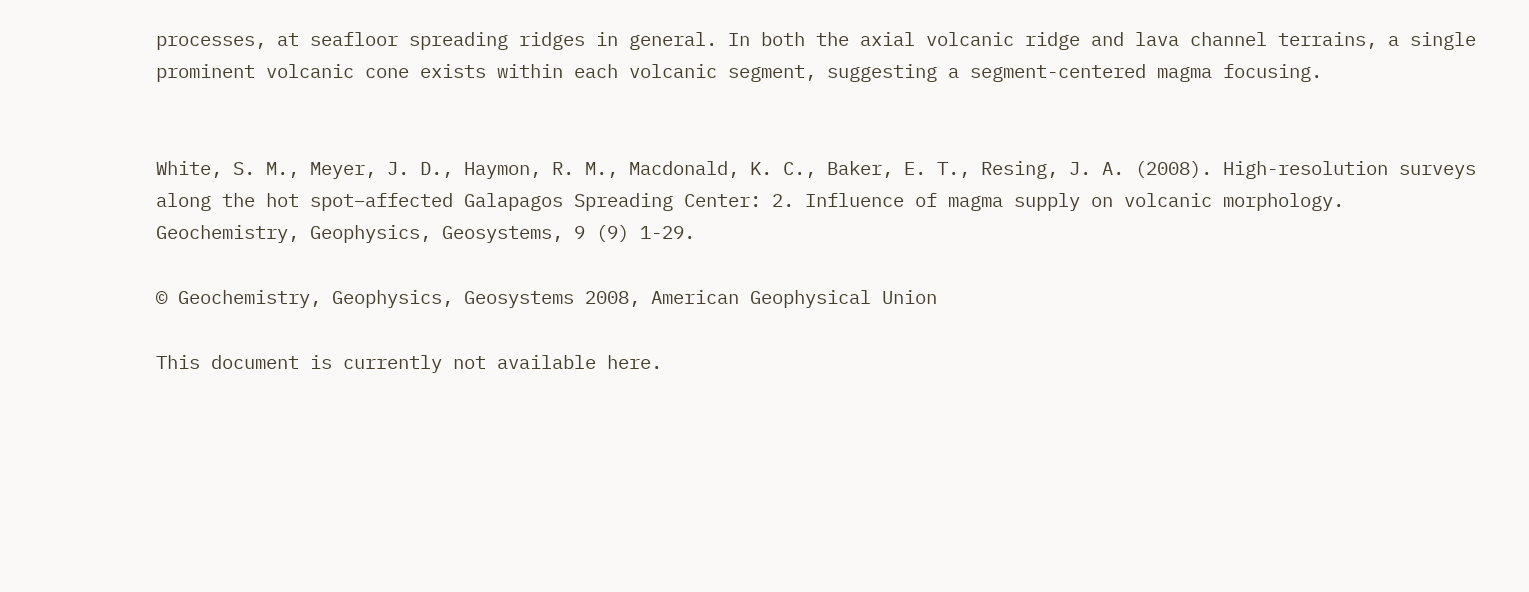processes, at seafloor spreading ridges in general. In both the axial volcanic ridge and lava channel terrains, a single prominent volcanic cone exists within each volcanic segment, suggesting a segment-centered magma focusing.


White, S. M., Meyer, J. D., Haymon, R. M., Macdonald, K. C., Baker, E. T., Resing, J. A. (2008). High-resolution surveys along the hot spot–affected Galapagos Spreading Center: 2. Influence of magma supply on volcanic morphology. Geochemistry, Geophysics, Geosystems, 9 (9) 1-29.

© Geochemistry, Geophysics, Geosystems 2008, American Geophysical Union

This document is currently not available here.